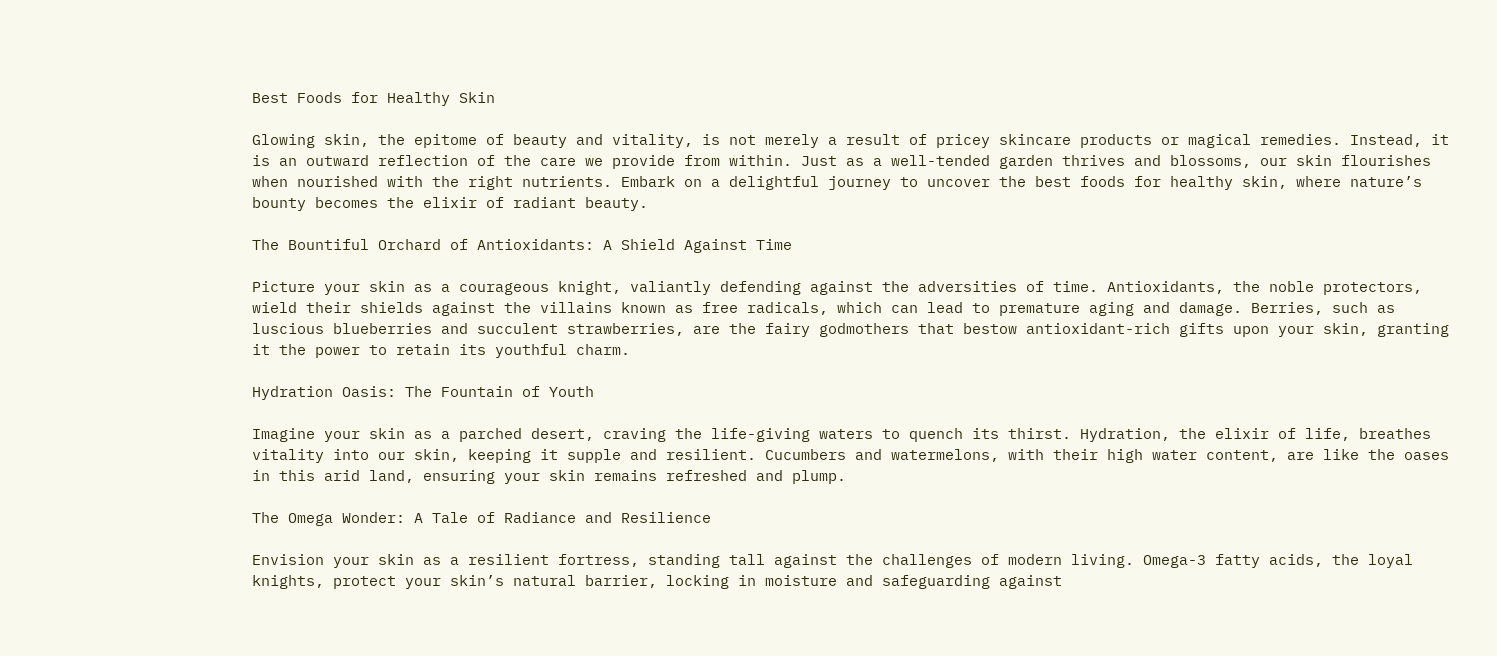Best Foods for Healthy Skin

Glowing skin, the epitome of beauty and vitality, is not merely a result of pricey skincare products or magical remedies. Instead, it is an outward reflection of the care we provide from within. Just as a well-tended garden thrives and blossoms, our skin flourishes when nourished with the right nutrients. Embark on a delightful journey to uncover the best foods for healthy skin, where nature’s bounty becomes the elixir of radiant beauty.

The Bountiful Orchard of Antioxidants: A Shield Against Time

Picture your skin as a courageous knight, valiantly defending against the adversities of time. Antioxidants, the noble protectors, wield their shields against the villains known as free radicals, which can lead to premature aging and damage. Berries, such as luscious blueberries and succulent strawberries, are the fairy godmothers that bestow antioxidant-rich gifts upon your skin, granting it the power to retain its youthful charm.

Hydration Oasis: The Fountain of Youth

Imagine your skin as a parched desert, craving the life-giving waters to quench its thirst. Hydration, the elixir of life, breathes vitality into our skin, keeping it supple and resilient. Cucumbers and watermelons, with their high water content, are like the oases in this arid land, ensuring your skin remains refreshed and plump.

The Omega Wonder: A Tale of Radiance and Resilience

Envision your skin as a resilient fortress, standing tall against the challenges of modern living. Omega-3 fatty acids, the loyal knights, protect your skin’s natural barrier, locking in moisture and safeguarding against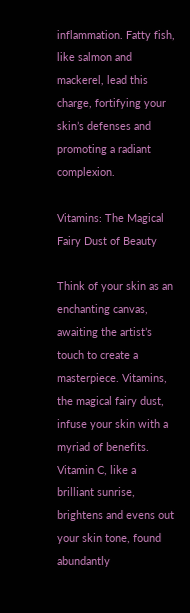inflammation. Fatty fish, like salmon and mackerel, lead this charge, fortifying your skin’s defenses and promoting a radiant complexion.

Vitamins: The Magical Fairy Dust of Beauty

Think of your skin as an enchanting canvas, awaiting the artist’s touch to create a masterpiece. Vitamins, the magical fairy dust, infuse your skin with a myriad of benefits. Vitamin C, like a brilliant sunrise, brightens and evens out your skin tone, found abundantly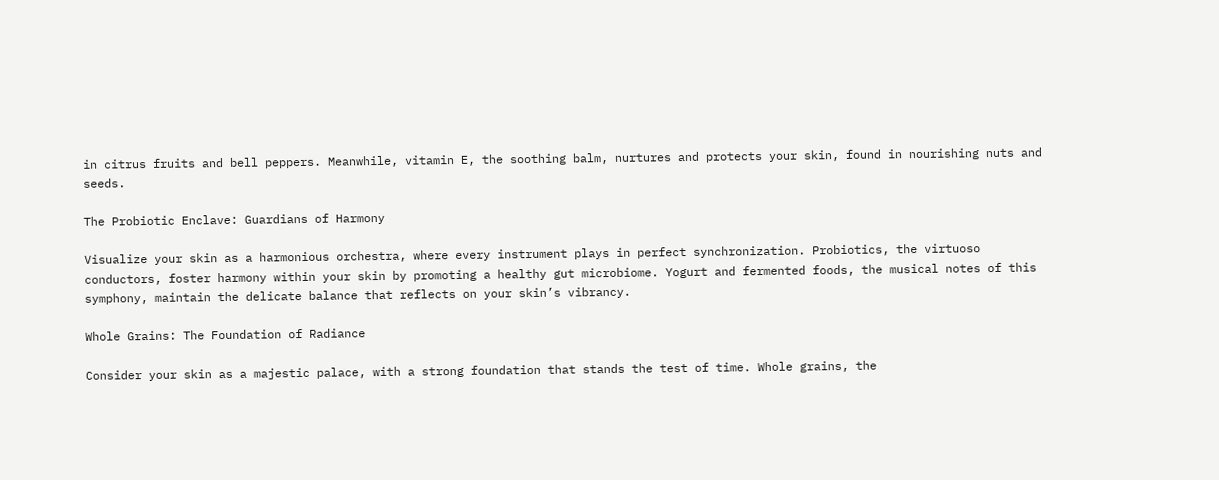in citrus fruits and bell peppers. Meanwhile, vitamin E, the soothing balm, nurtures and protects your skin, found in nourishing nuts and seeds.

The Probiotic Enclave: Guardians of Harmony

Visualize your skin as a harmonious orchestra, where every instrument plays in perfect synchronization. Probiotics, the virtuoso conductors, foster harmony within your skin by promoting a healthy gut microbiome. Yogurt and fermented foods, the musical notes of this symphony, maintain the delicate balance that reflects on your skin’s vibrancy.

Whole Grains: The Foundation of Radiance

Consider your skin as a majestic palace, with a strong foundation that stands the test of time. Whole grains, the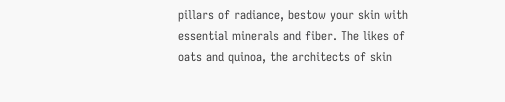pillars of radiance, bestow your skin with essential minerals and fiber. The likes of oats and quinoa, the architects of skin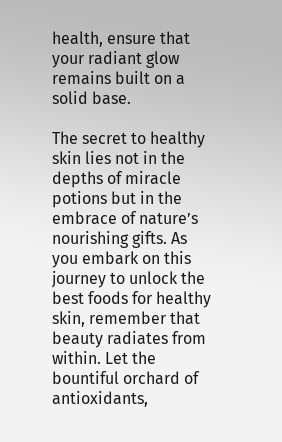health, ensure that your radiant glow remains built on a solid base.

The secret to healthy skin lies not in the depths of miracle potions but in the embrace of nature’s nourishing gifts. As you embark on this journey to unlock the best foods for healthy skin, remember that beauty radiates from within. Let the bountiful orchard of antioxidants,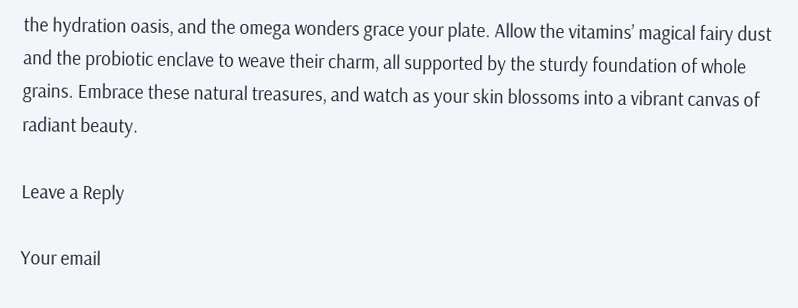the hydration oasis, and the omega wonders grace your plate. Allow the vitamins’ magical fairy dust and the probiotic enclave to weave their charm, all supported by the sturdy foundation of whole grains. Embrace these natural treasures, and watch as your skin blossoms into a vibrant canvas of radiant beauty.

Leave a Reply

Your email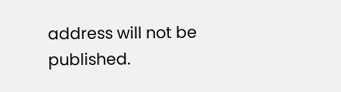address will not be published.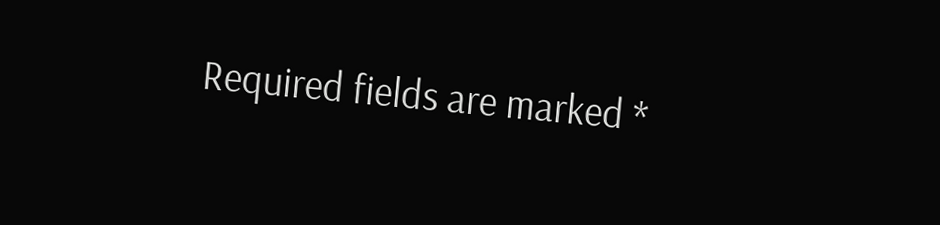Required fields are marked *